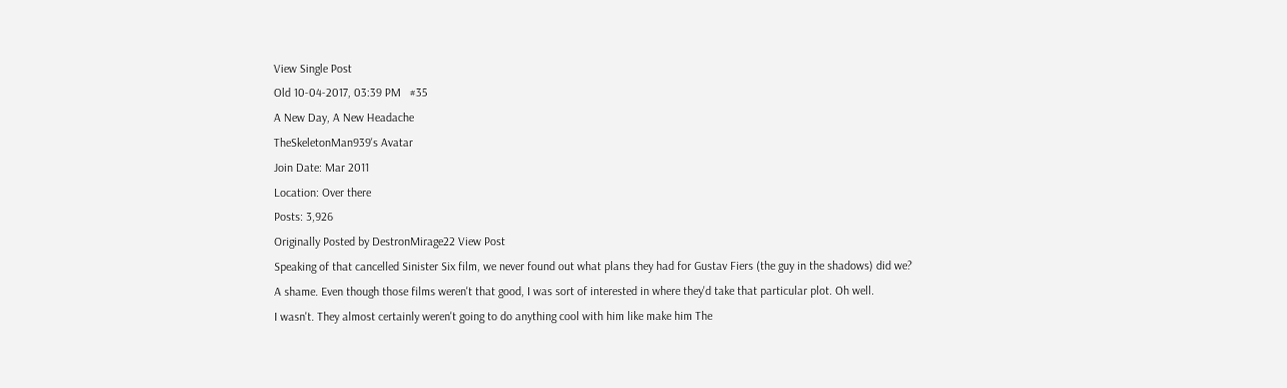View Single Post
Old 10-04-2017, 03:39 PM   #35
A New Day, A New Headache
TheSkeletonMan939's Avatar
Join Date: Mar 2011
Location: Over there
Posts: 3,926
Originally Posted by DestronMirage22 View Post
Speaking of that cancelled Sinister Six film, we never found out what plans they had for Gustav Fiers (the guy in the shadows) did we?
A shame. Even though those films weren't that good, I was sort of interested in where they'd take that particular plot. Oh well.
I wasn't. They almost certainly weren't going to do anything cool with him like make him The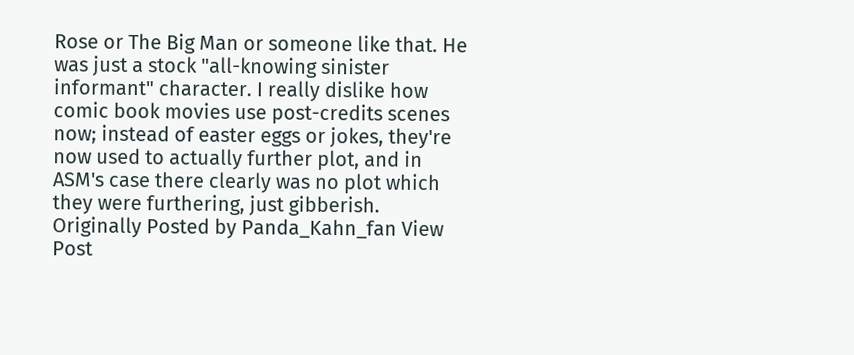Rose or The Big Man or someone like that. He was just a stock "all-knowing sinister informant" character. I really dislike how comic book movies use post-credits scenes now; instead of easter eggs or jokes, they're now used to actually further plot, and in ASM's case there clearly was no plot which they were furthering, just gibberish.
Originally Posted by Panda_Kahn_fan View Post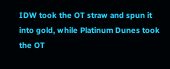IDW took the OT straw and spun it into gold, while Platinum Dunes took the OT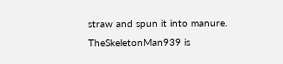straw and spun it into manure.
TheSkeletonMan939 is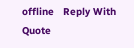offline   Reply With Quote